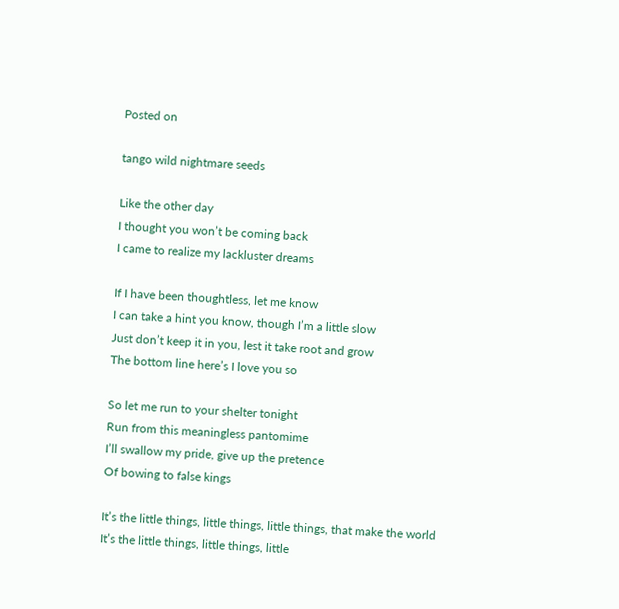Posted on

tango wild nightmare seeds

Like the other day
I thought you won’t be coming back
I came to realize my lackluster dreams

If I have been thoughtless, let me know
I can take a hint you know, though I’m a little slow
Just don’t keep it in you, lest it take root and grow
The bottom line here’s I love you so

So let me run to your shelter tonight
Run from this meaningless pantomime
I’ll swallow my pride, give up the pretence
Of bowing to false kings

It’s the little things, little things, little things, that make the world
It’s the little things, little things, little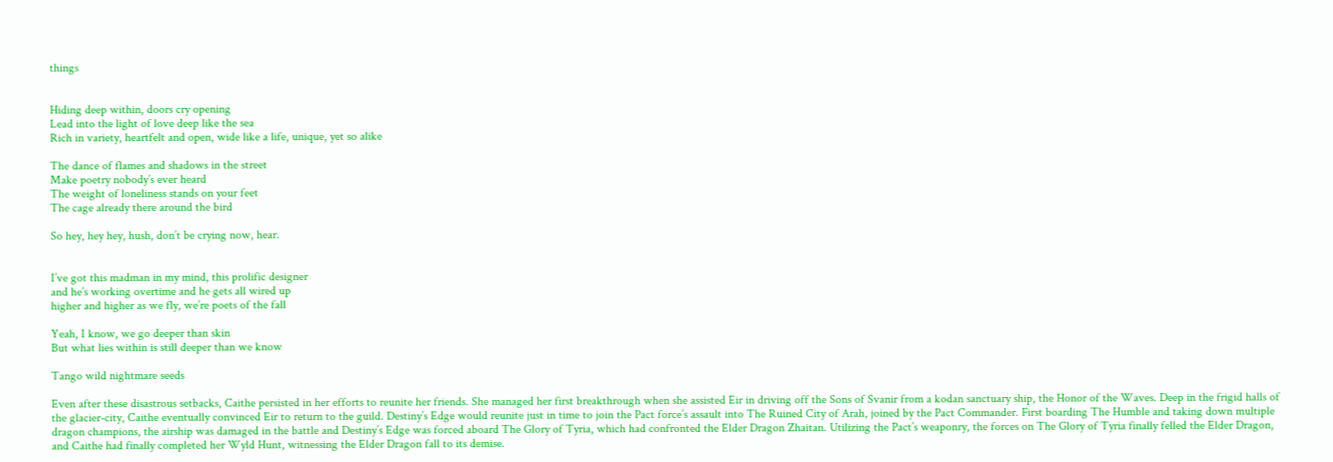things


Hiding deep within, doors cry opening
Lead into the light of love deep like the sea
Rich in variety, heartfelt and open, wide like a life, unique, yet so alike

The dance of flames and shadows in the street
Make poetry nobody’s ever heard
The weight of loneliness stands on your feet
The cage already there around the bird

So hey, hey hey, hush, don’t be crying now, hear.


I’ve got this madman in my mind, this prolific designer
and he’s working overtime and he gets all wired up
higher and higher as we fly, we’re poets of the fall

Yeah, I know, we go deeper than skin
But what lies within is still deeper than we know

Tango wild nightmare seeds

Even after these disastrous setbacks, Caithe persisted in her efforts to reunite her friends. She managed her first breakthrough when she assisted Eir in driving off the Sons of Svanir from a kodan sanctuary ship, the Honor of the Waves. Deep in the frigid halls of the glacier-city, Caithe eventually convinced Eir to return to the guild. Destiny’s Edge would reunite just in time to join the Pact force’s assault into The Ruined City of Arah, joined by the Pact Commander. First boarding The Humble and taking down multiple dragon champions, the airship was damaged in the battle and Destiny’s Edge was forced aboard The Glory of Tyria, which had confronted the Elder Dragon Zhaitan. Utilizing the Pact’s weaponry, the forces on The Glory of Tyria finally felled the Elder Dragon, and Caithe had finally completed her Wyld Hunt, witnessing the Elder Dragon fall to its demise.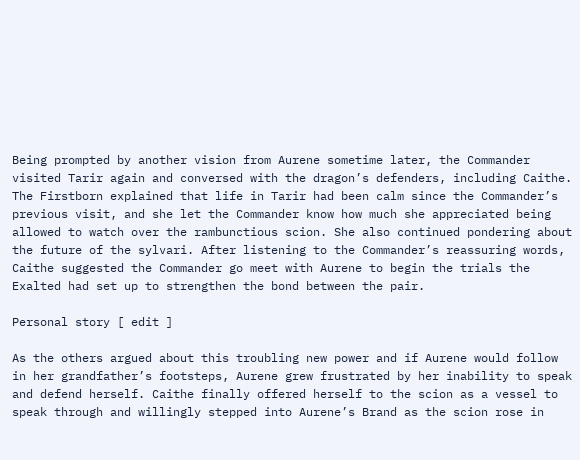Being prompted by another vision from Aurene sometime later, the Commander visited Tarir again and conversed with the dragon’s defenders, including Caithe. The Firstborn explained that life in Tarir had been calm since the Commander’s previous visit, and she let the Commander know how much she appreciated being allowed to watch over the rambunctious scion. She also continued pondering about the future of the sylvari. After listening to the Commander’s reassuring words, Caithe suggested the Commander go meet with Aurene to begin the trials the Exalted had set up to strengthen the bond between the pair.

Personal story [ edit ]

As the others argued about this troubling new power and if Aurene would follow in her grandfather’s footsteps, Aurene grew frustrated by her inability to speak and defend herself. Caithe finally offered herself to the scion as a vessel to speak through and willingly stepped into Aurene’s Brand as the scion rose in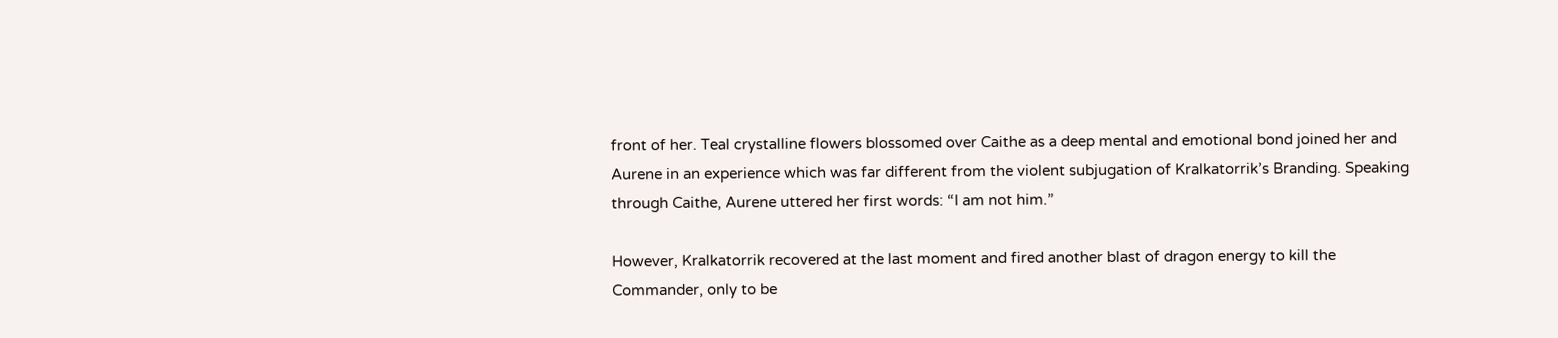front of her. Teal crystalline flowers blossomed over Caithe as a deep mental and emotional bond joined her and Aurene in an experience which was far different from the violent subjugation of Kralkatorrik’s Branding. Speaking through Caithe, Aurene uttered her first words: “I am not him.”

However, Kralkatorrik recovered at the last moment and fired another blast of dragon energy to kill the Commander, only to be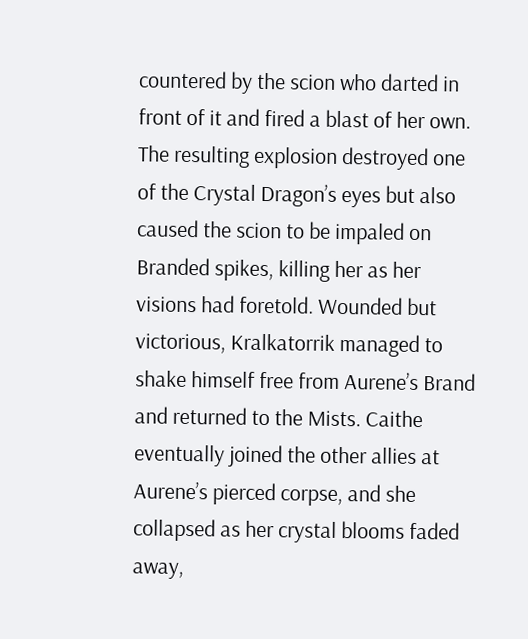countered by the scion who darted in front of it and fired a blast of her own. The resulting explosion destroyed one of the Crystal Dragon’s eyes but also caused the scion to be impaled on Branded spikes, killing her as her visions had foretold. Wounded but victorious, Kralkatorrik managed to shake himself free from Aurene’s Brand and returned to the Mists. Caithe eventually joined the other allies at Aurene’s pierced corpse, and she collapsed as her crystal blooms faded away,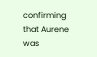confirming that Aurene was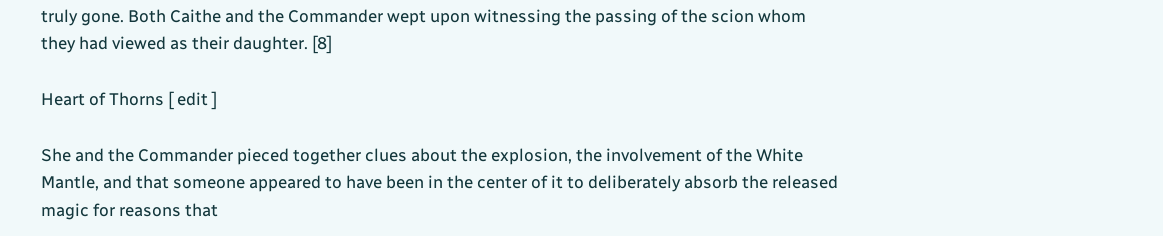truly gone. Both Caithe and the Commander wept upon witnessing the passing of the scion whom they had viewed as their daughter. [8]

Heart of Thorns [ edit ]

She and the Commander pieced together clues about the explosion, the involvement of the White Mantle, and that someone appeared to have been in the center of it to deliberately absorb the released magic for reasons that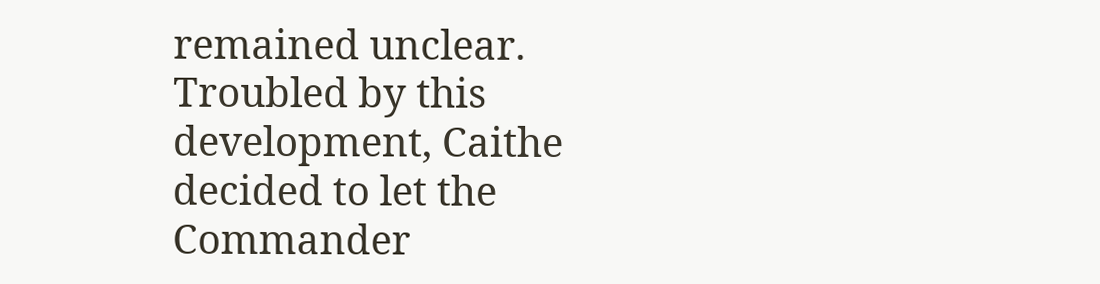remained unclear. Troubled by this development, Caithe decided to let the Commander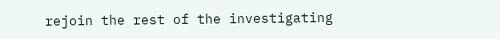rejoin the rest of the investigating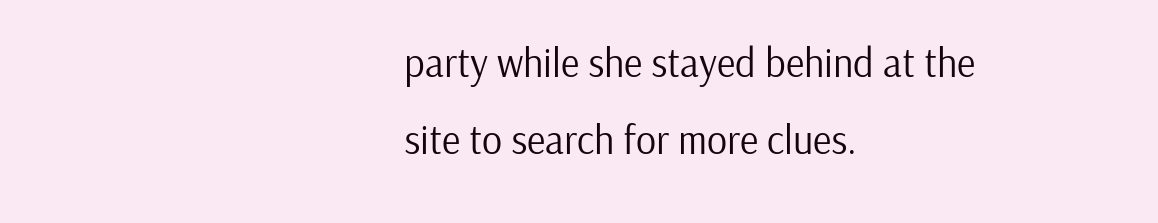party while she stayed behind at the site to search for more clues.